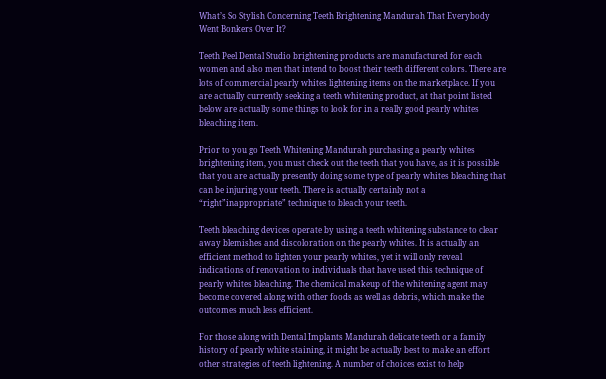What’s So Stylish Concerning Teeth Brightening Mandurah That Everybody Went Bonkers Over It?

Teeth Peel Dental Studio brightening products are manufactured for each women and also men that intend to boost their teeth different colors. There are lots of commercial pearly whites lightening items on the marketplace. If you are actually currently seeking a teeth whitening product, at that point listed below are actually some things to look for in a really good pearly whites bleaching item.

Prior to you go Teeth Whitening Mandurah purchasing a pearly whites brightening item, you must check out the teeth that you have, as it is possible that you are actually presently doing some type of pearly whites bleaching that can be injuring your teeth. There is actually certainly not a “right”inappropriate” technique to bleach your teeth.

Teeth bleaching devices operate by using a teeth whitening substance to clear away blemishes and discoloration on the pearly whites. It is actually an efficient method to lighten your pearly whites, yet it will only reveal indications of renovation to individuals that have used this technique of pearly whites bleaching. The chemical makeup of the whitening agent may become covered along with other foods as well as debris, which make the outcomes much less efficient.

For those along with Dental Implants Mandurah delicate teeth or a family history of pearly white staining, it might be actually best to make an effort other strategies of teeth lightening. A number of choices exist to help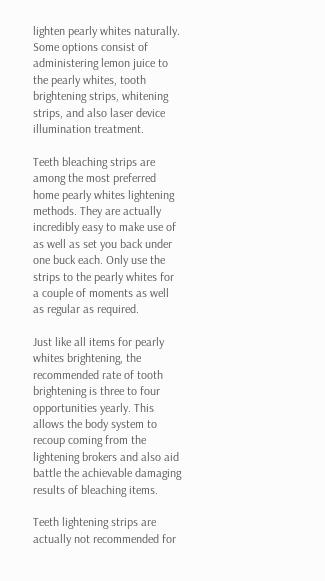lighten pearly whites naturally. Some options consist of administering lemon juice to the pearly whites, tooth brightening strips, whitening strips, and also laser device illumination treatment.

Teeth bleaching strips are among the most preferred home pearly whites lightening methods. They are actually incredibly easy to make use of as well as set you back under one buck each. Only use the strips to the pearly whites for a couple of moments as well as regular as required.

Just like all items for pearly whites brightening, the recommended rate of tooth brightening is three to four opportunities yearly. This allows the body system to recoup coming from the lightening brokers and also aid battle the achievable damaging results of bleaching items.

Teeth lightening strips are actually not recommended for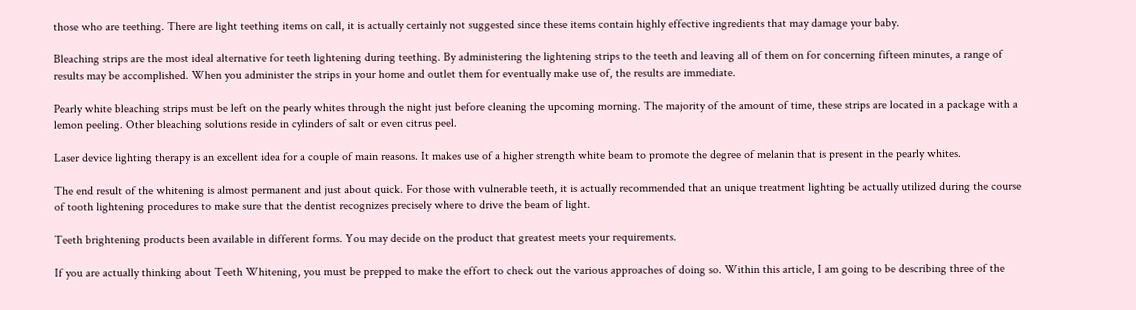those who are teething. There are light teething items on call, it is actually certainly not suggested since these items contain highly effective ingredients that may damage your baby.

Bleaching strips are the most ideal alternative for teeth lightening during teething. By administering the lightening strips to the teeth and leaving all of them on for concerning fifteen minutes, a range of results may be accomplished. When you administer the strips in your home and outlet them for eventually make use of, the results are immediate.

Pearly white bleaching strips must be left on the pearly whites through the night just before cleaning the upcoming morning. The majority of the amount of time, these strips are located in a package with a lemon peeling. Other bleaching solutions reside in cylinders of salt or even citrus peel.

Laser device lighting therapy is an excellent idea for a couple of main reasons. It makes use of a higher strength white beam to promote the degree of melanin that is present in the pearly whites.

The end result of the whitening is almost permanent and just about quick. For those with vulnerable teeth, it is actually recommended that an unique treatment lighting be actually utilized during the course of tooth lightening procedures to make sure that the dentist recognizes precisely where to drive the beam of light.

Teeth brightening products been available in different forms. You may decide on the product that greatest meets your requirements.

If you are actually thinking about Teeth Whitening, you must be prepped to make the effort to check out the various approaches of doing so. Within this article, I am going to be describing three of the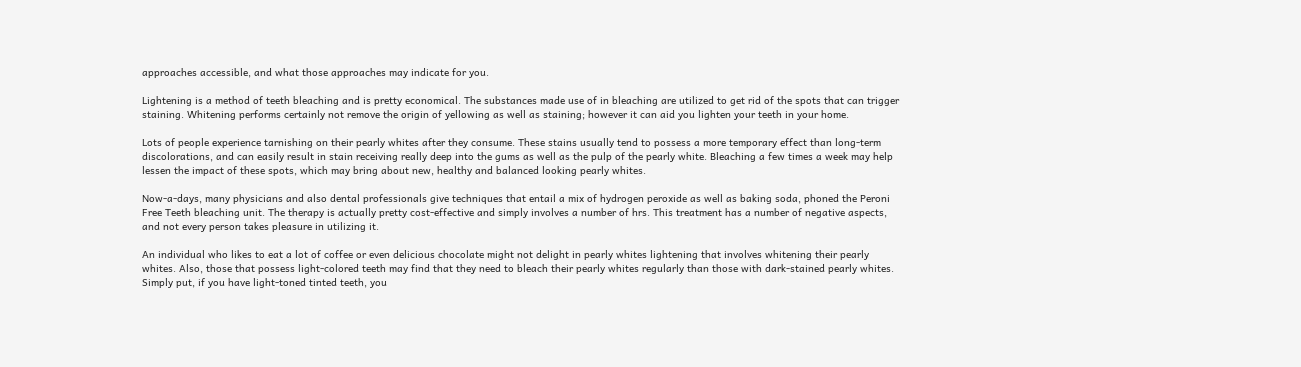approaches accessible, and what those approaches may indicate for you.

Lightening is a method of teeth bleaching and is pretty economical. The substances made use of in bleaching are utilized to get rid of the spots that can trigger staining. Whitening performs certainly not remove the origin of yellowing as well as staining; however it can aid you lighten your teeth in your home.

Lots of people experience tarnishing on their pearly whites after they consume. These stains usually tend to possess a more temporary effect than long-term discolorations, and can easily result in stain receiving really deep into the gums as well as the pulp of the pearly white. Bleaching a few times a week may help lessen the impact of these spots, which may bring about new, healthy and balanced looking pearly whites.

Now-a-days, many physicians and also dental professionals give techniques that entail a mix of hydrogen peroxide as well as baking soda, phoned the Peroni Free Teeth bleaching unit. The therapy is actually pretty cost-effective and simply involves a number of hrs. This treatment has a number of negative aspects, and not every person takes pleasure in utilizing it.

An individual who likes to eat a lot of coffee or even delicious chocolate might not delight in pearly whites lightening that involves whitening their pearly whites. Also, those that possess light-colored teeth may find that they need to bleach their pearly whites regularly than those with dark-stained pearly whites. Simply put, if you have light-toned tinted teeth, you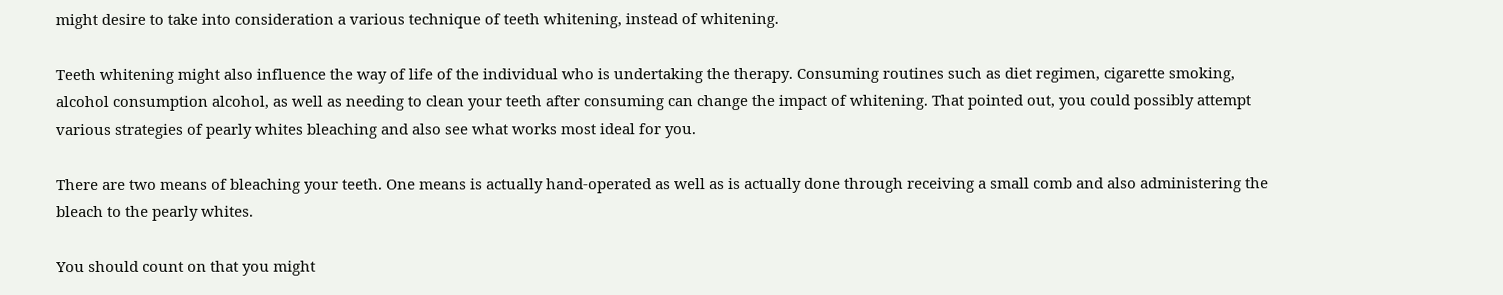might desire to take into consideration a various technique of teeth whitening, instead of whitening.

Teeth whitening might also influence the way of life of the individual who is undertaking the therapy. Consuming routines such as diet regimen, cigarette smoking, alcohol consumption alcohol, as well as needing to clean your teeth after consuming can change the impact of whitening. That pointed out, you could possibly attempt various strategies of pearly whites bleaching and also see what works most ideal for you.

There are two means of bleaching your teeth. One means is actually hand-operated as well as is actually done through receiving a small comb and also administering the bleach to the pearly whites.

You should count on that you might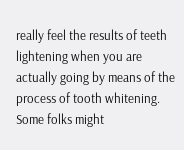really feel the results of teeth lightening when you are actually going by means of the process of tooth whitening. Some folks might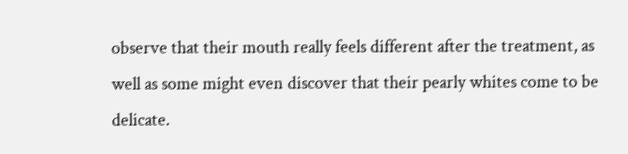observe that their mouth really feels different after the treatment, as well as some might even discover that their pearly whites come to be delicate.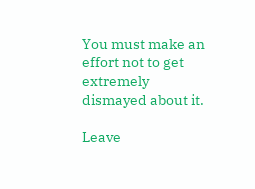You must make an effort not to get extremely dismayed about it.

Leave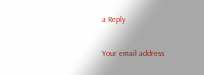a Reply

Your email address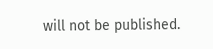will not be published.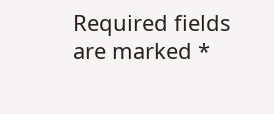Required fields are marked *